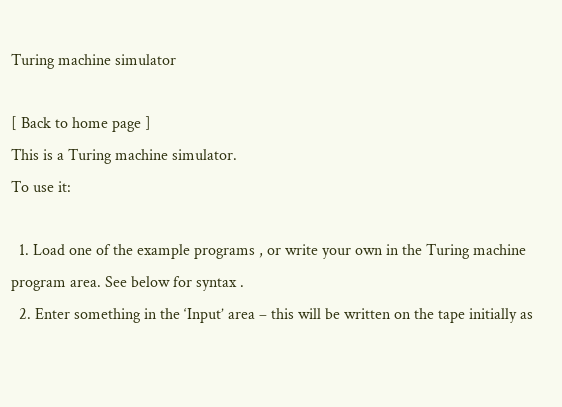Turing machine simulator

[ Back to home page ]
This is a Turing machine simulator.
To use it:

  1. Load one of the example programs , or write your own in the Turing machine program area. See below for syntax .
  2. Enter something in the ‘Input’ area – this will be written on the tape initially as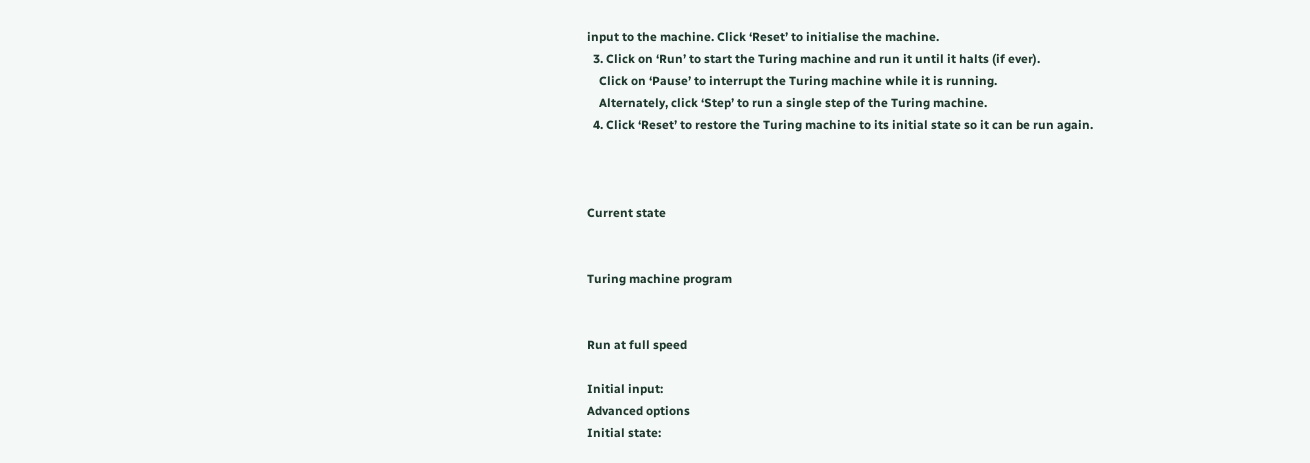input to the machine. Click ‘Reset’ to initialise the machine.
  3. Click on ‘Run’ to start the Turing machine and run it until it halts (if ever).
    Click on ‘Pause’ to interrupt the Turing machine while it is running.
    Alternately, click ‘Step’ to run a single step of the Turing machine.
  4. Click ‘Reset’ to restore the Turing machine to its initial state so it can be run again.



Current state


Turing machine program


Run at full speed

Initial input:
Advanced options
Initial state: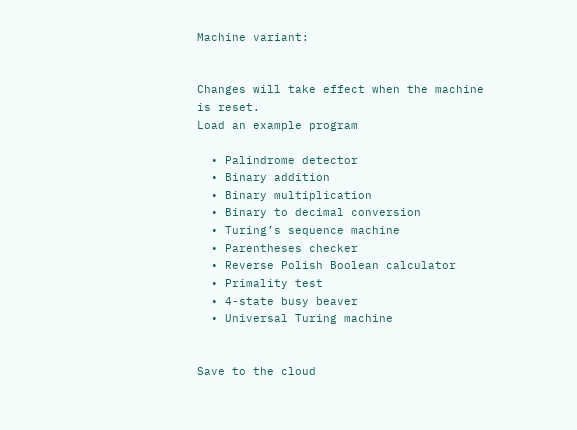Machine variant:


Changes will take effect when the machine is reset.
Load an example program

  • Palindrome detector
  • Binary addition
  • Binary multiplication
  • Binary to decimal conversion
  • Turing’s sequence machine
  • Parentheses checker
  • Reverse Polish Boolean calculator
  • Primality test
  • 4-state busy beaver
  • Universal Turing machine


Save to the cloud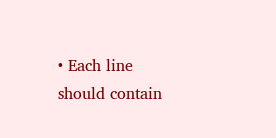• Each line should contain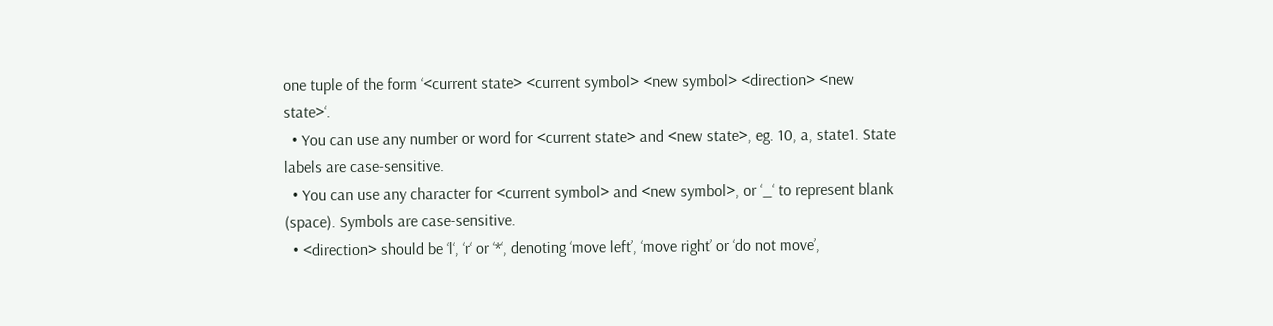one tuple of the form ‘<current state> <current symbol> <new symbol> <direction> <new state>‘.
  • You can use any number or word for <current state> and <new state>, eg. 10, a, state1. State labels are case-sensitive.
  • You can use any character for <current symbol> and <new symbol>, or ‘_‘ to represent blank (space). Symbols are case-sensitive.
  • <direction> should be ‘l‘, ‘r‘ or ‘*‘, denoting ‘move left’, ‘move right’ or ‘do not move’,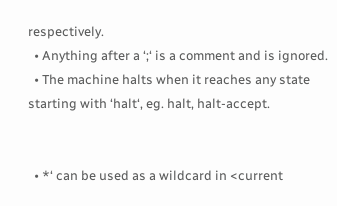respectively.
  • Anything after a ‘;‘ is a comment and is ignored.
  • The machine halts when it reaches any state starting with ‘halt‘, eg. halt, halt-accept.


  • *‘ can be used as a wildcard in <current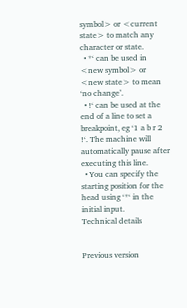symbol> or <current state> to match any character or state.
  • *‘ can be used in <new symbol> or <new state> to mean ‘no change’.
  • !‘ can be used at the end of a line to set a breakpoint, eg ‘1 a b r 2 !‘. The machine will automatically pause after executing this line.
  • You can specify the starting position for the head using ‘*‘ in the initial input.
Technical details


Previous version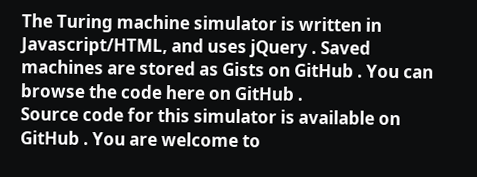The Turing machine simulator is written in Javascript/HTML, and uses jQuery . Saved machines are stored as Gists on GitHub . You can browse the code here on GitHub .
Source code for this simulator is available on GitHub . You are welcome to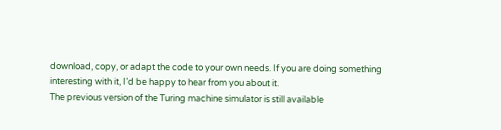download, copy, or adapt the code to your own needs. If you are doing something interesting with it, I’d be happy to hear from you about it.
The previous version of the Turing machine simulator is still available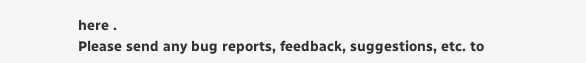here .
Please send any bug reports, feedback, suggestions, etc. to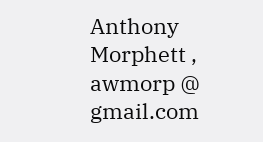Anthony Morphett , awmorp @ gmail.com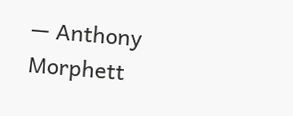— Anthony Morphett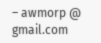– awmorp @ gmail.com